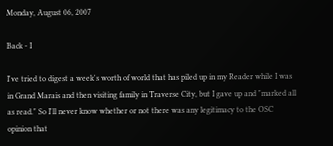Monday, August 06, 2007

Back - I

I've tried to digest a week's worth of world that has piled up in my Reader while I was in Grand Marais and then visiting family in Traverse City, but I gave up and "marked all as read." So I'll never know whether or not there was any legitimacy to the OSC opinion that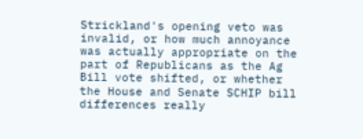Strickland's opening veto was invalid, or how much annoyance was actually appropriate on the part of Republicans as the Ag Bill vote shifted, or whether the House and Senate SCHIP bill differences really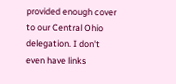provided enough cover to our Central Ohio delegation. I don't even have links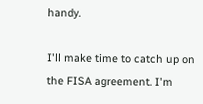handy.

I'll make time to catch up on the FISA agreement. I'm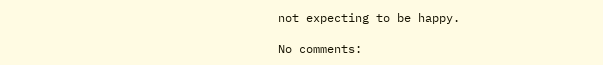not expecting to be happy.

No comments: